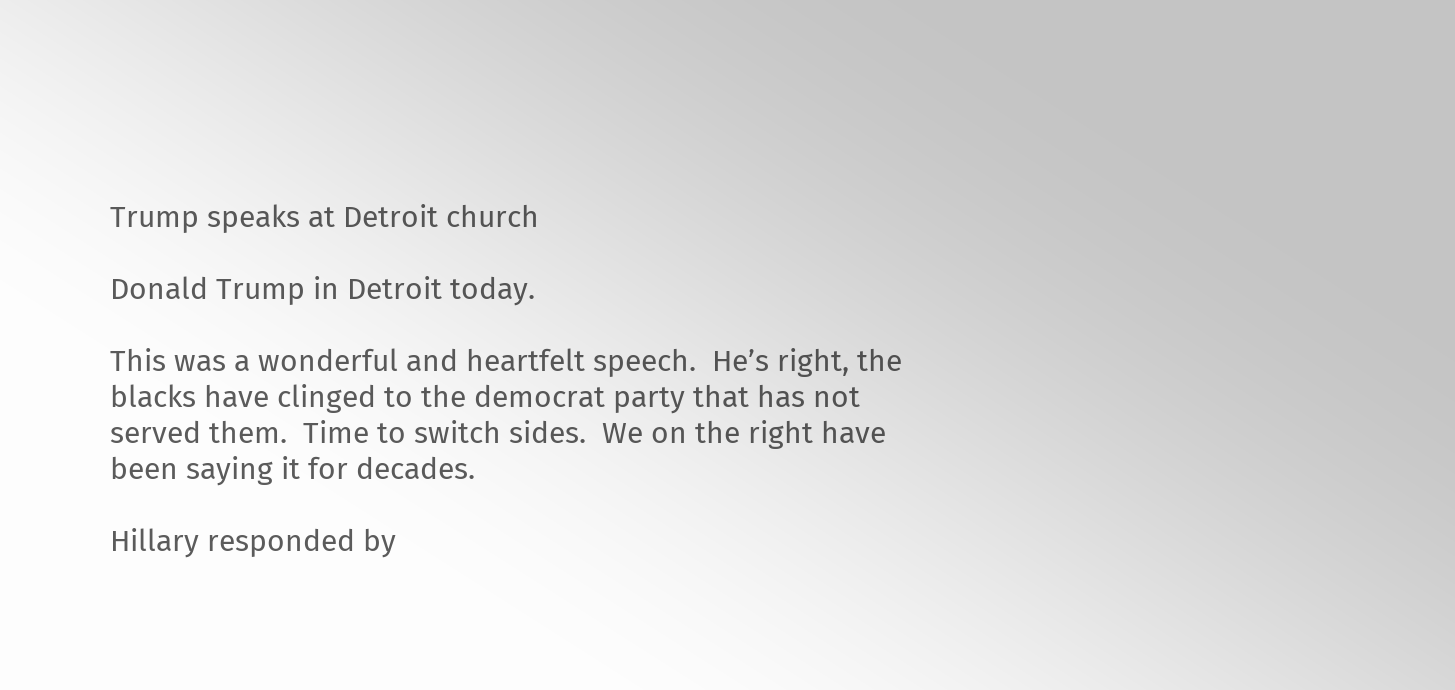Trump speaks at Detroit church

Donald Trump in Detroit today.

This was a wonderful and heartfelt speech.  He’s right, the blacks have clinged to the democrat party that has not served them.  Time to switch sides.  We on the right have been saying it for decades.

Hillary responded by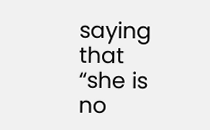saying that “she is no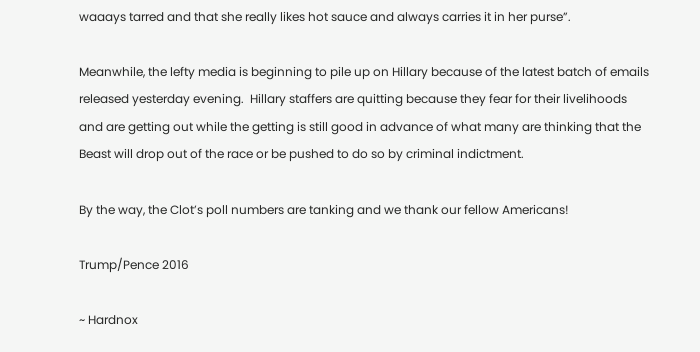waaays tarred and that she really likes hot sauce and always carries it in her purse”.

Meanwhile, the lefty media is beginning to pile up on Hillary because of the latest batch of emails released yesterday evening.  Hillary staffers are quitting because they fear for their livelihoods and are getting out while the getting is still good in advance of what many are thinking that the Beast will drop out of the race or be pushed to do so by criminal indictment.

By the way, the Clot’s poll numbers are tanking and we thank our fellow Americans!

Trump/Pence 2016

~ Hardnox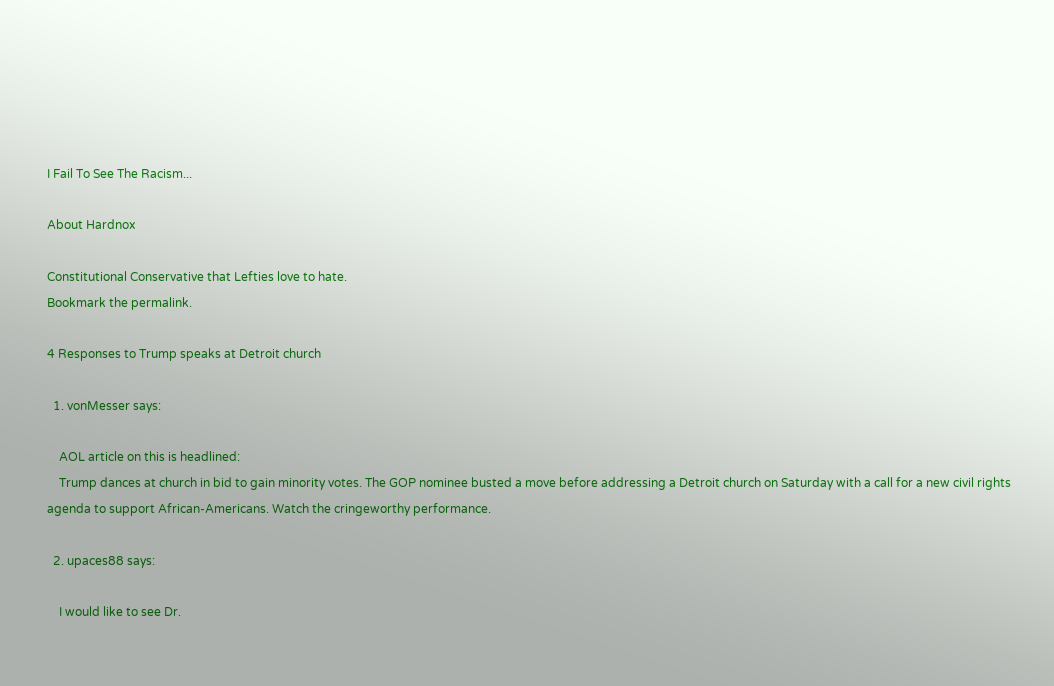I Fail To See The Racism...

About Hardnox

Constitutional Conservative that Lefties love to hate.
Bookmark the permalink.

4 Responses to Trump speaks at Detroit church

  1. vonMesser says:

    AOL article on this is headlined:
    Trump dances at church in bid to gain minority votes. The GOP nominee busted a move before addressing a Detroit church on Saturday with a call for a new civil rights agenda to support African-Americans. Watch the cringeworthy performance.

  2. upaces88 says:

    I would like to see Dr.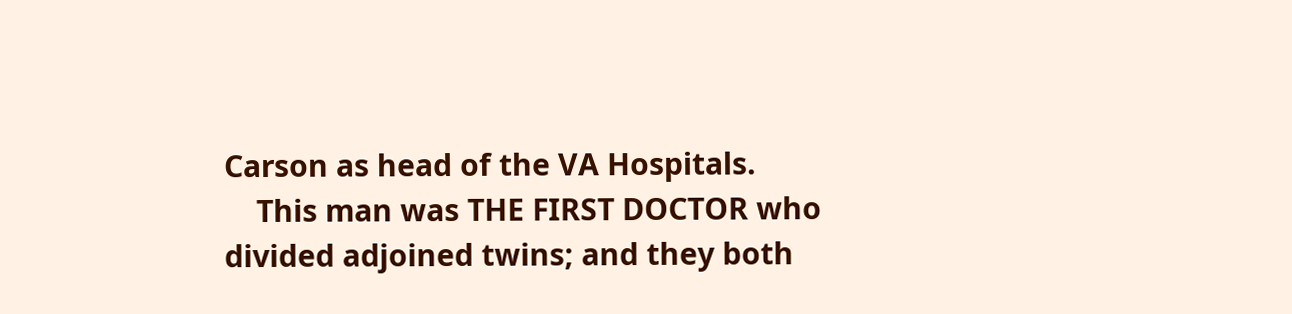Carson as head of the VA Hospitals.
    This man was THE FIRST DOCTOR who divided adjoined twins; and they both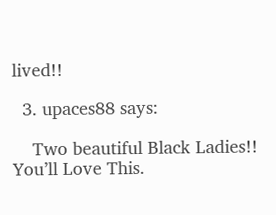lived!!

  3. upaces88 says:

    Two beautiful Black Ladies!! You’ll Love This.